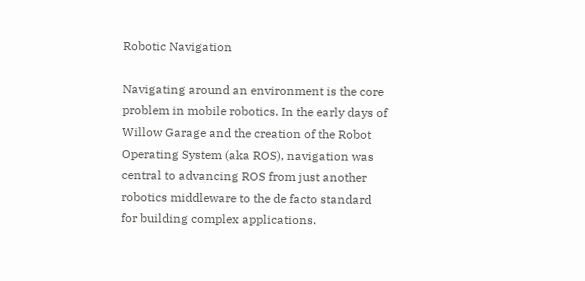Robotic Navigation

Navigating around an environment is the core problem in mobile robotics. In the early days of Willow Garage and the creation of the Robot Operating System (aka ROS), navigation was central to advancing ROS from just another robotics middleware to the de facto standard for building complex applications.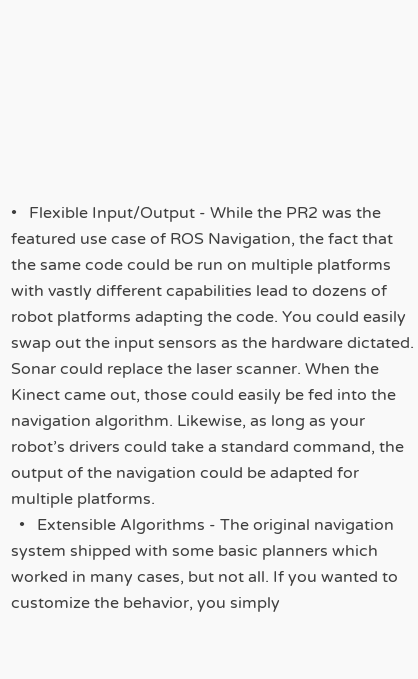•   Flexible Input/Output - While the PR2 was the featured use case of ROS Navigation, the fact that the same code could be run on multiple platforms with vastly different capabilities lead to dozens of robot platforms adapting the code. You could easily swap out the input sensors as the hardware dictated. Sonar could replace the laser scanner. When the Kinect came out, those could easily be fed into the navigation algorithm. Likewise, as long as your robot’s drivers could take a standard command, the output of the navigation could be adapted for multiple platforms.
  •   Extensible Algorithms - The original navigation system shipped with some basic planners which worked in many cases, but not all. If you wanted to customize the behavior, you simply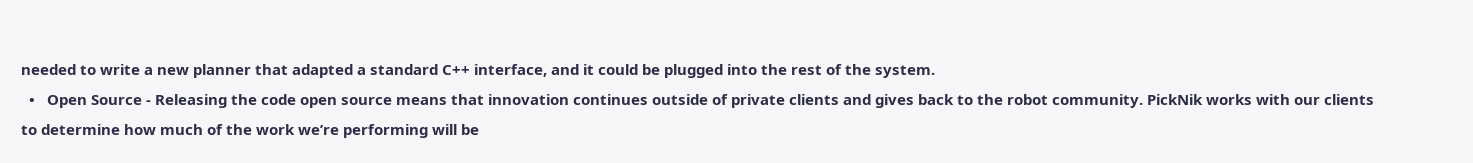needed to write a new planner that adapted a standard C++ interface, and it could be plugged into the rest of the system.
  •   Open Source - Releasing the code open source means that innovation continues outside of private clients and gives back to the robot community. PickNik works with our clients to determine how much of the work we’re performing will be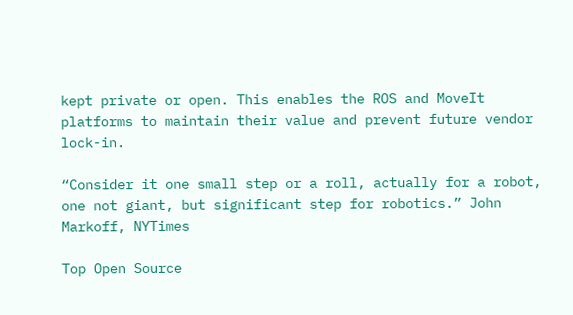kept private or open. This enables the ROS and MoveIt platforms to maintain their value and prevent future vendor lock-in.

“Consider it one small step or a roll, actually for a robot, one not giant, but significant step for robotics.” John Markoff, NYTimes

Top Open Source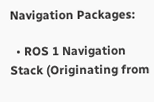Navigation Packages:

  • ROS 1 Navigation Stack (Originating from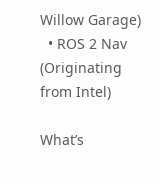Willow Garage)
  • ROS 2 Nav (Originating from Intel)

What’s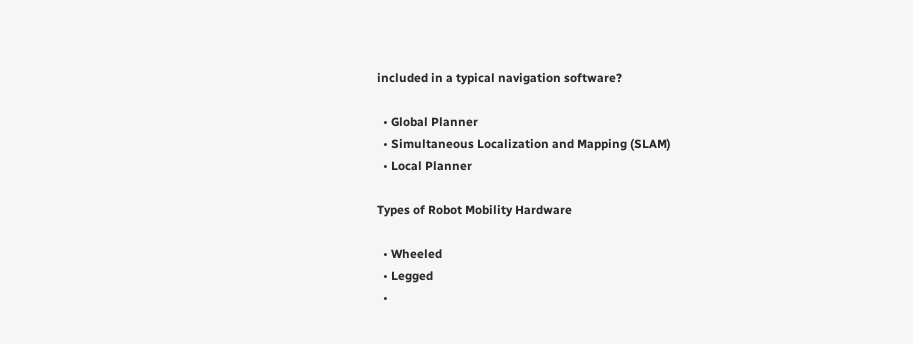included in a typical navigation software?

  • Global Planner
  • Simultaneous Localization and Mapping (SLAM)
  • Local Planner

Types of Robot Mobility Hardware

  • Wheeled
  • Legged
  •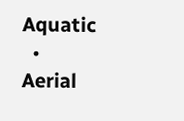Aquatic
  • Aerial